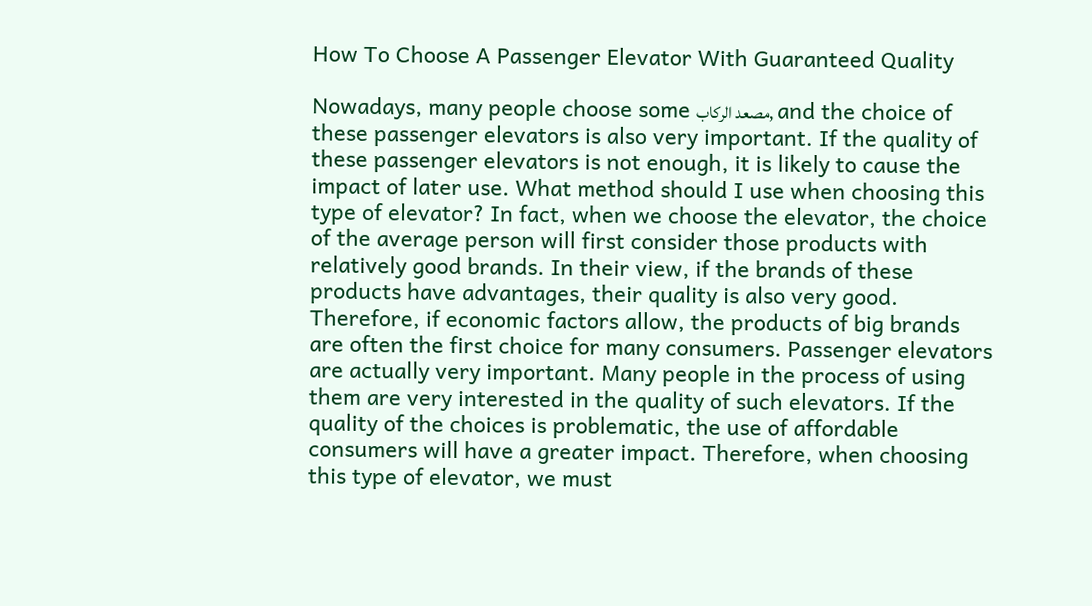How To Choose A Passenger Elevator With Guaranteed Quality

Nowadays, many people choose some مصعد الركاب, and the choice of these passenger elevators is also very important. If the quality of these passenger elevators is not enough, it is likely to cause the impact of later use. What method should I use when choosing this type of elevator? In fact, when we choose the elevator, the choice of the average person will first consider those products with relatively good brands. In their view, if the brands of these products have advantages, their quality is also very good.
Therefore, if economic factors allow, the products of big brands are often the first choice for many consumers. Passenger elevators are actually very important. Many people in the process of using them are very interested in the quality of such elevators. If the quality of the choices is problematic, the use of affordable consumers will have a greater impact. Therefore, when choosing this type of elevator, we must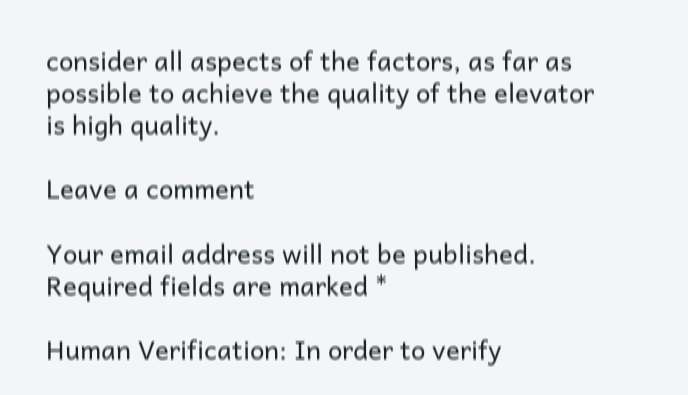consider all aspects of the factors, as far as possible to achieve the quality of the elevator is high quality.

Leave a comment

Your email address will not be published. Required fields are marked *

Human Verification: In order to verify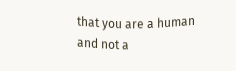that you are a human and not a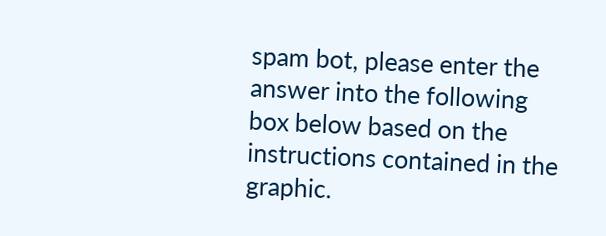spam bot, please enter the answer into the following box below based on the instructions contained in the graphic.